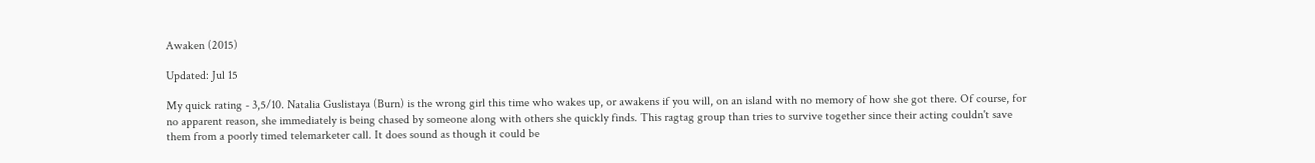Awaken (2015)

Updated: Jul 15

My quick rating - 3,5/10. Natalia Guslistaya (Burn) is the wrong girl this time who wakes up, or awakens if you will, on an island with no memory of how she got there. Of course, for no apparent reason, she immediately is being chased by someone along with others she quickly finds. This ragtag group than tries to survive together since their acting couldn't save them from a poorly timed telemarketer call. It does sound as though it could be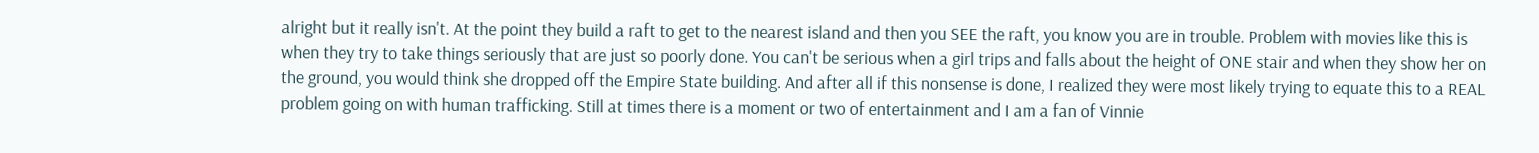alright but it really isn't. At the point they build a raft to get to the nearest island and then you SEE the raft, you know you are in trouble. Problem with movies like this is when they try to take things seriously that are just so poorly done. You can't be serious when a girl trips and falls about the height of ONE stair and when they show her on the ground, you would think she dropped off the Empire State building. And after all if this nonsense is done, I realized they were most likely trying to equate this to a REAL problem going on with human trafficking. Still at times there is a moment or two of entertainment and I am a fan of Vinnie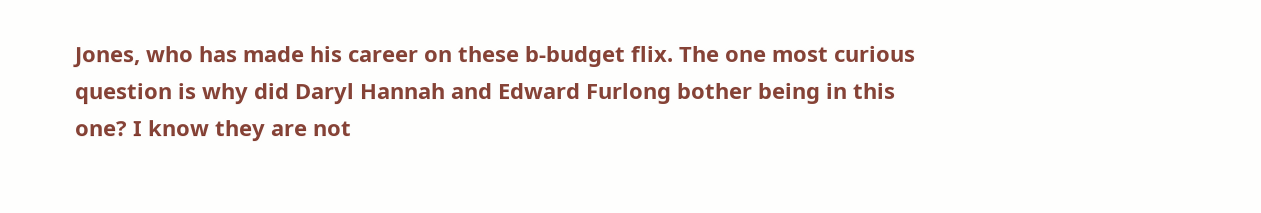Jones, who has made his career on these b-budget flix. The one most curious question is why did Daryl Hannah and Edward Furlong bother being in this one? I know they are not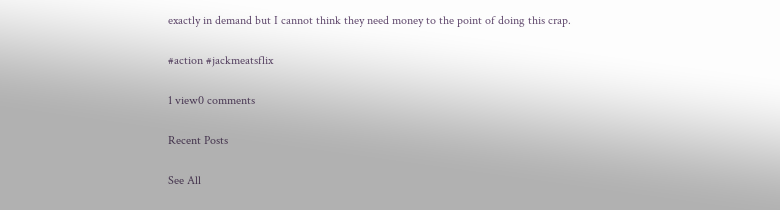exactly in demand but I cannot think they need money to the point of doing this crap.

#action #jackmeatsflix

1 view0 comments

Recent Posts

See All